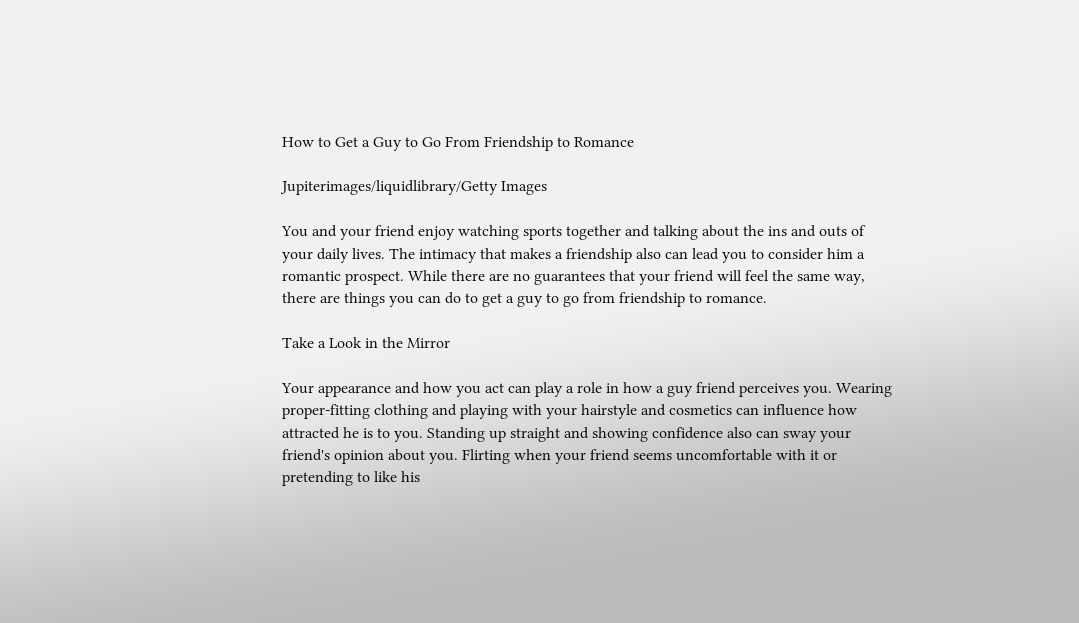How to Get a Guy to Go From Friendship to Romance

Jupiterimages/liquidlibrary/Getty Images

You and your friend enjoy watching sports together and talking about the ins and outs of your daily lives. The intimacy that makes a friendship also can lead you to consider him a romantic prospect. While there are no guarantees that your friend will feel the same way, there are things you can do to get a guy to go from friendship to romance.

Take a Look in the Mirror

Your appearance and how you act can play a role in how a guy friend perceives you. Wearing proper-fitting clothing and playing with your hairstyle and cosmetics can influence how attracted he is to you. Standing up straight and showing confidence also can sway your friend's opinion about you. Flirting when your friend seems uncomfortable with it or pretending to like his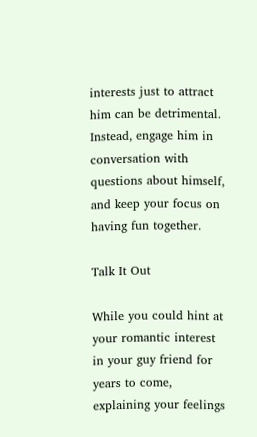interests just to attract him can be detrimental. Instead, engage him in conversation with questions about himself, and keep your focus on having fun together.

Talk It Out

While you could hint at your romantic interest in your guy friend for years to come, explaining your feelings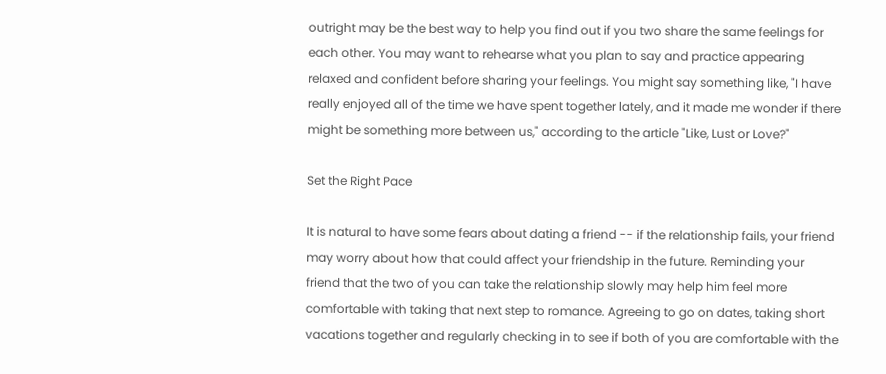outright may be the best way to help you find out if you two share the same feelings for each other. You may want to rehearse what you plan to say and practice appearing relaxed and confident before sharing your feelings. You might say something like, "I have really enjoyed all of the time we have spent together lately, and it made me wonder if there might be something more between us," according to the article "Like, Lust or Love?"

Set the Right Pace

It is natural to have some fears about dating a friend -- if the relationship fails, your friend may worry about how that could affect your friendship in the future. Reminding your friend that the two of you can take the relationship slowly may help him feel more comfortable with taking that next step to romance. Agreeing to go on dates, taking short vacations together and regularly checking in to see if both of you are comfortable with the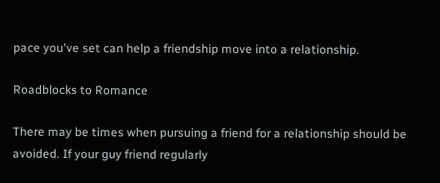pace you've set can help a friendship move into a relationship.

Roadblocks to Romance

There may be times when pursuing a friend for a relationship should be avoided. If your guy friend regularly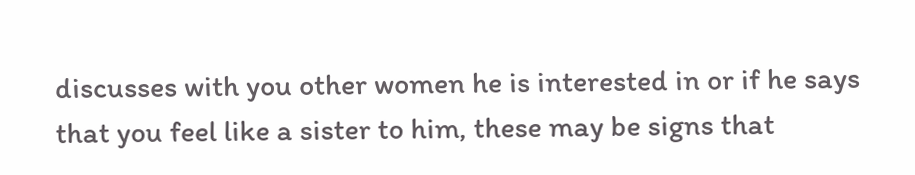discusses with you other women he is interested in or if he says that you feel like a sister to him, these may be signs that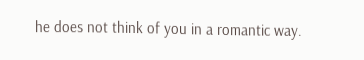he does not think of you in a romantic way.